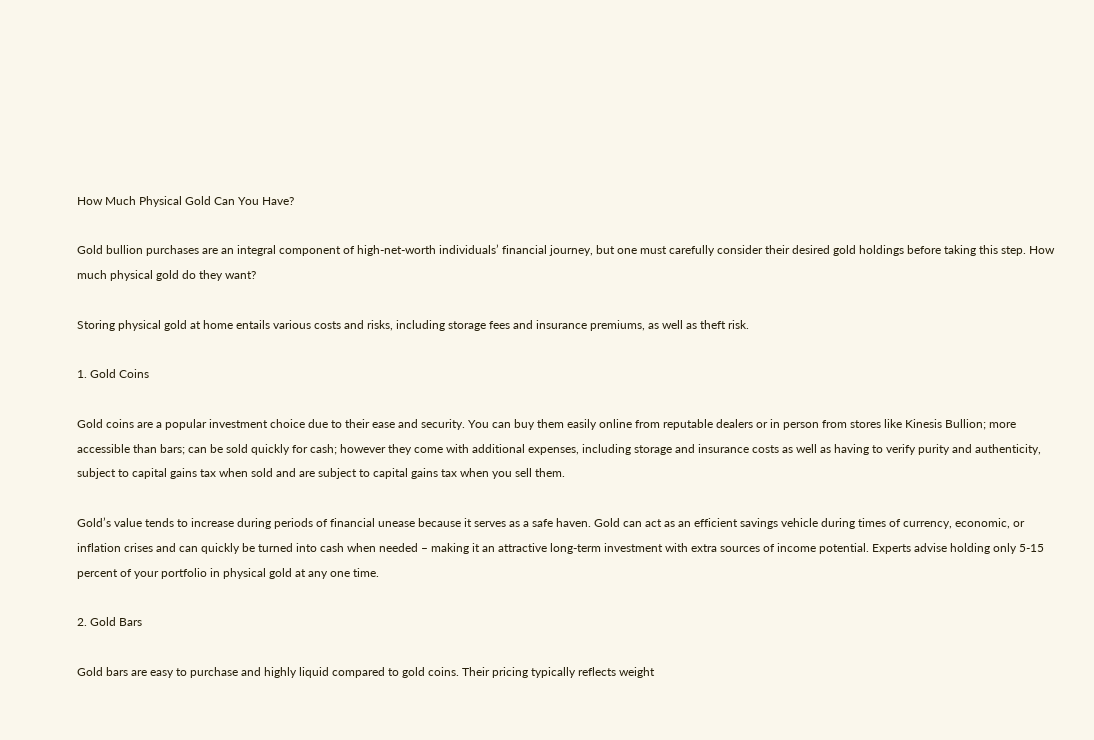How Much Physical Gold Can You Have?

Gold bullion purchases are an integral component of high-net-worth individuals’ financial journey, but one must carefully consider their desired gold holdings before taking this step. How much physical gold do they want?

Storing physical gold at home entails various costs and risks, including storage fees and insurance premiums, as well as theft risk.

1. Gold Coins

Gold coins are a popular investment choice due to their ease and security. You can buy them easily online from reputable dealers or in person from stores like Kinesis Bullion; more accessible than bars; can be sold quickly for cash; however they come with additional expenses, including storage and insurance costs as well as having to verify purity and authenticity, subject to capital gains tax when sold and are subject to capital gains tax when you sell them.

Gold’s value tends to increase during periods of financial unease because it serves as a safe haven. Gold can act as an efficient savings vehicle during times of currency, economic, or inflation crises and can quickly be turned into cash when needed – making it an attractive long-term investment with extra sources of income potential. Experts advise holding only 5-15 percent of your portfolio in physical gold at any one time.

2. Gold Bars

Gold bars are easy to purchase and highly liquid compared to gold coins. Their pricing typically reflects weight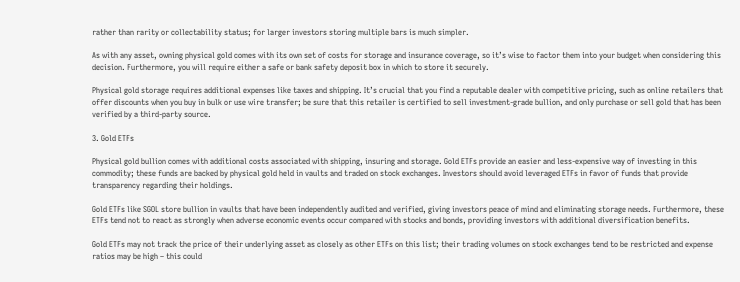rather than rarity or collectability status; for larger investors storing multiple bars is much simpler.

As with any asset, owning physical gold comes with its own set of costs for storage and insurance coverage, so it’s wise to factor them into your budget when considering this decision. Furthermore, you will require either a safe or bank safety deposit box in which to store it securely.

Physical gold storage requires additional expenses like taxes and shipping. It’s crucial that you find a reputable dealer with competitive pricing, such as online retailers that offer discounts when you buy in bulk or use wire transfer; be sure that this retailer is certified to sell investment-grade bullion, and only purchase or sell gold that has been verified by a third-party source.

3. Gold ETFs

Physical gold bullion comes with additional costs associated with shipping, insuring and storage. Gold ETFs provide an easier and less-expensive way of investing in this commodity; these funds are backed by physical gold held in vaults and traded on stock exchanges. Investors should avoid leveraged ETFs in favor of funds that provide transparency regarding their holdings.

Gold ETFs like SGOL store bullion in vaults that have been independently audited and verified, giving investors peace of mind and eliminating storage needs. Furthermore, these ETFs tend not to react as strongly when adverse economic events occur compared with stocks and bonds, providing investors with additional diversification benefits.

Gold ETFs may not track the price of their underlying asset as closely as other ETFs on this list; their trading volumes on stock exchanges tend to be restricted and expense ratios may be high – this could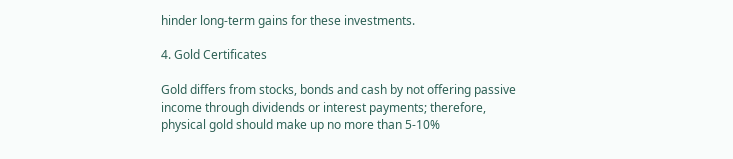hinder long-term gains for these investments.

4. Gold Certificates

Gold differs from stocks, bonds and cash by not offering passive income through dividends or interest payments; therefore, physical gold should make up no more than 5-10%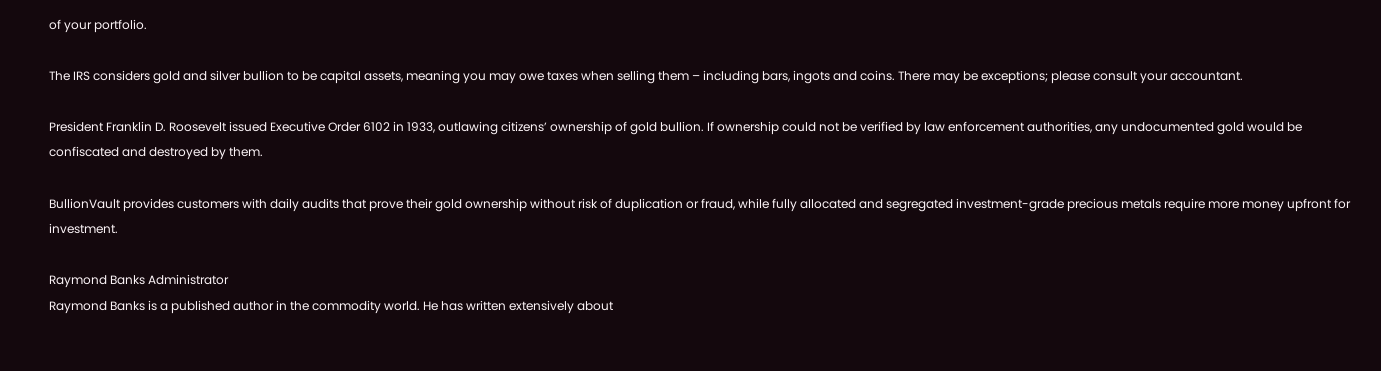of your portfolio.

The IRS considers gold and silver bullion to be capital assets, meaning you may owe taxes when selling them – including bars, ingots and coins. There may be exceptions; please consult your accountant.

President Franklin D. Roosevelt issued Executive Order 6102 in 1933, outlawing citizens’ ownership of gold bullion. If ownership could not be verified by law enforcement authorities, any undocumented gold would be confiscated and destroyed by them.

BullionVault provides customers with daily audits that prove their gold ownership without risk of duplication or fraud, while fully allocated and segregated investment-grade precious metals require more money upfront for investment.

Raymond Banks Administrator
Raymond Banks is a published author in the commodity world. He has written extensively about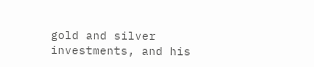gold and silver investments, and his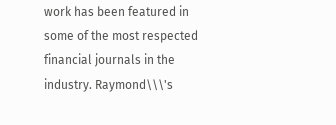work has been featured in some of the most respected financial journals in the industry. Raymond\\\'s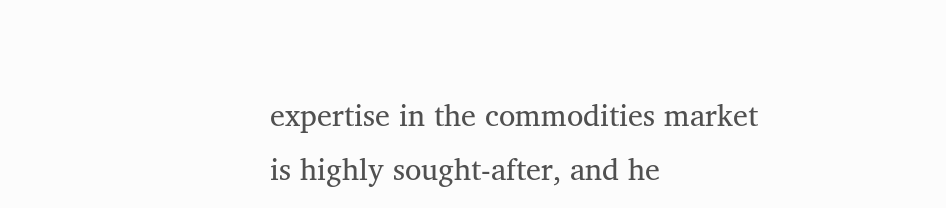expertise in the commodities market is highly sought-after, and he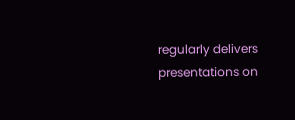regularly delivers presentations on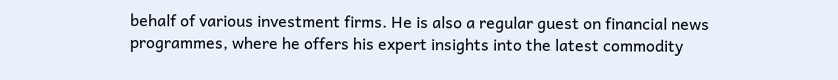behalf of various investment firms. He is also a regular guest on financial news programmes, where he offers his expert insights into the latest commodity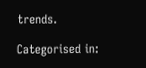trends.

Categorised in: